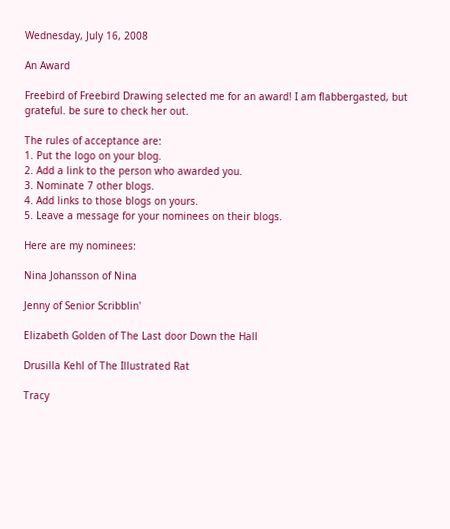Wednesday, July 16, 2008

An Award

Freebird of Freebird Drawing selected me for an award! I am flabbergasted, but grateful. be sure to check her out.

The rules of acceptance are:
1. Put the logo on your blog.
2. Add a link to the person who awarded you.
3. Nominate 7 other blogs.
4. Add links to those blogs on yours.
5. Leave a message for your nominees on their blogs.

Here are my nominees:

Nina Johansson of Nina

Jenny of Senior Scribblin'

Elizabeth Golden of The Last door Down the Hall

Drusilla Kehl of The Illustrated Rat

Tracy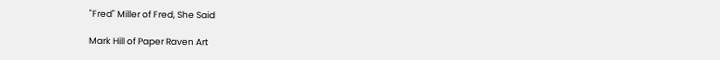"Fred" Miller of Fred, She Said

Mark Hill of Paper Raven Art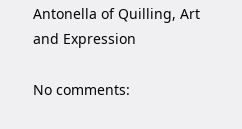Antonella of Quilling, Art and Expression

No comments: